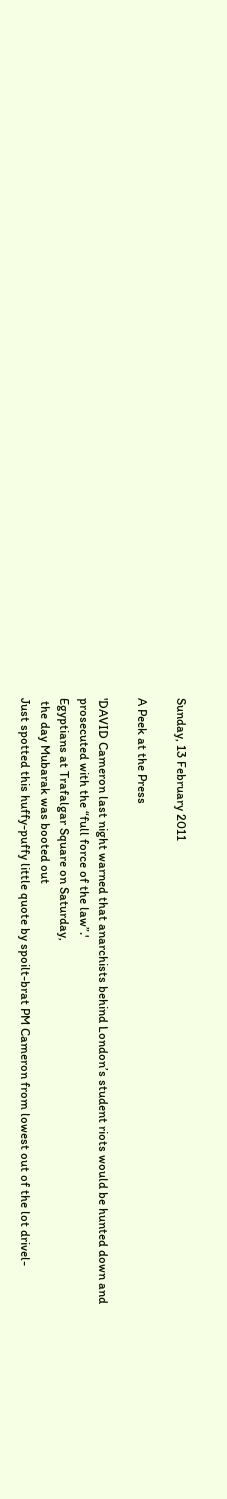Sunday, 13 February 2011

A Peek at the Press

'DAVID Cameron last night warned that anarchists behind London’s student riots would be hunted down and prosecuted with the “full force of the law”.'
Egyptians at Trafalgar Square on Saturday,
 the day Mubarak was booted out
Just spotted this huffy-puffy little quote by spoilt-brat PM Cameron from lowest out of the lot drivel-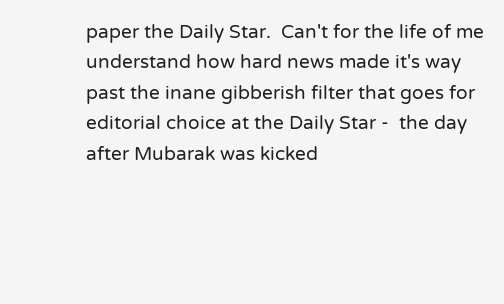paper the Daily Star.  Can't for the life of me understand how hard news made it's way past the inane gibberish filter that goes for editorial choice at the Daily Star -  the day after Mubarak was kicked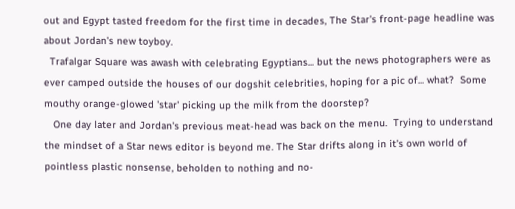out and Egypt tasted freedom for the first time in decades, The Star's front-page headline was about Jordan's new toyboy.
  Trafalgar Square was awash with celebrating Egyptians... but the news photographers were as ever camped outside the houses of our dogshit celebrities, hoping for a pic of... what?  Some mouthy orange-glowed 'star' picking up the milk from the doorstep?
   One day later and Jordan's previous meat-head was back on the menu.  Trying to understand the mindset of a Star news editor is beyond me. The Star drifts along in it's own world of pointless plastic nonsense, beholden to nothing and no-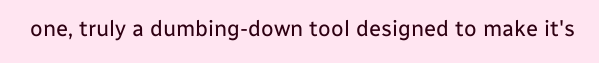one, truly a dumbing-down tool designed to make it's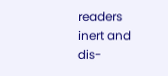readers inert and dis-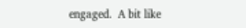engaged.  A bit like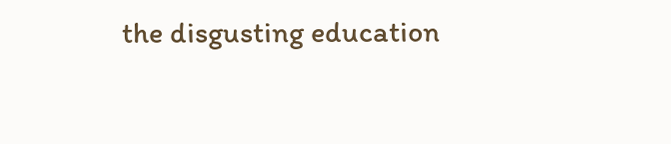the disgusting education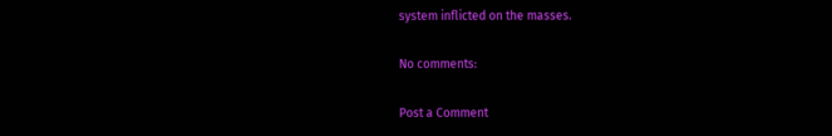system inflicted on the masses.

No comments:

Post a Comment